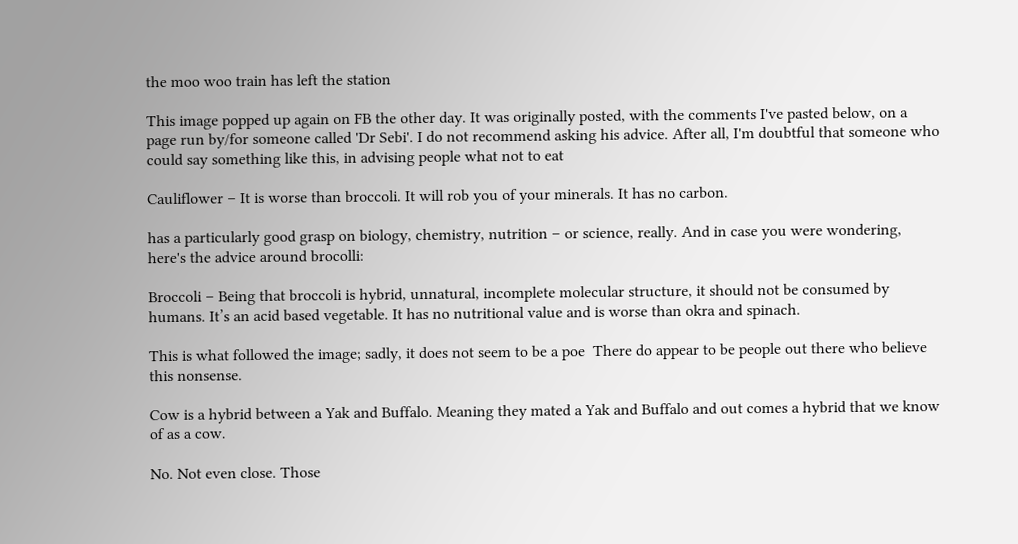the moo woo train has left the station

This image popped up again on FB the other day. It was originally posted, with the comments I've pasted below, on a page run by/for someone called 'Dr Sebi'. I do not recommend asking his advice. After all, I'm doubtful that someone who could say something like this, in advising people what not to eat

Cauliflower – It is worse than broccoli. It will rob you of your minerals. It has no carbon.

has a particularly good grasp on biology, chemistry, nutrition – or science, really. And in case you were wondering, here's the advice around brocolli:

Broccoli – Being that broccoli is hybrid, unnatural, incomplete molecular structure, it should not be consumed by humans. It’s an acid based vegetable. It has no nutritional value and is worse than okra and spinach.

This is what followed the image; sadly, it does not seem to be a poe  There do appear to be people out there who believe this nonsense.

Cow is a hybrid between a Yak and Buffalo. Meaning they mated a Yak and Buffalo and out comes a hybrid that we know of as a cow.

No. Not even close. Those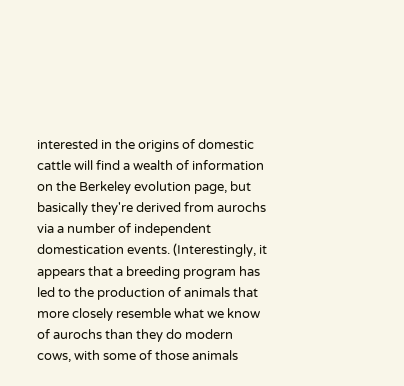interested in the origins of domestic cattle will find a wealth of information on the Berkeley evolution page, but basically they're derived from aurochs via a number of independent domestication events. (Interestingly, it appears that a breeding program has led to the production of animals that more closely resemble what we know of aurochs than they do modern cows, with some of those animals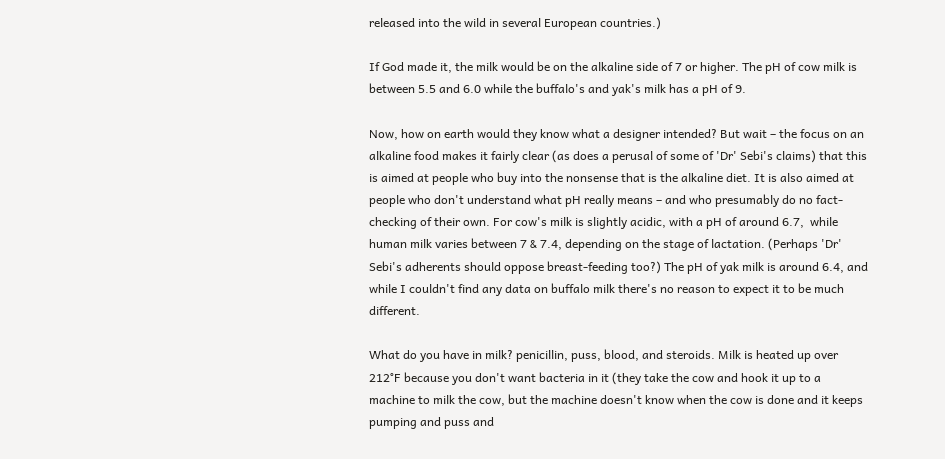released into the wild in several European countries.)

If God made it, the milk would be on the alkaline side of 7 or higher. The pH of cow milk is between 5.5 and 6.0 while the buffalo's and yak's milk has a pH of 9.

Now, how on earth would they know what a designer intended? But wait – the focus on an alkaline food makes it fairly clear (as does a perusal of some of 'Dr' Sebi's claims) that this is aimed at people who buy into the nonsense that is the alkaline diet. It is also aimed at people who don't understand what pH really means – and who presumably do no fact-checking of their own. For cow's milk is slightly acidic, with a pH of around 6.7,  while human milk varies between 7 & 7.4, depending on the stage of lactation. (Perhaps 'Dr' Sebi's adherents should oppose breast-feeding too?) The pH of yak milk is around 6.4, and while I couldn't find any data on buffalo milk there's no reason to expect it to be much different.

What do you have in milk? penicillin, puss, blood, and steroids. Milk is heated up over 212°F because you don't want bacteria in it (they take the cow and hook it up to a machine to milk the cow, but the machine doesn't know when the cow is done and it keeps pumping and puss and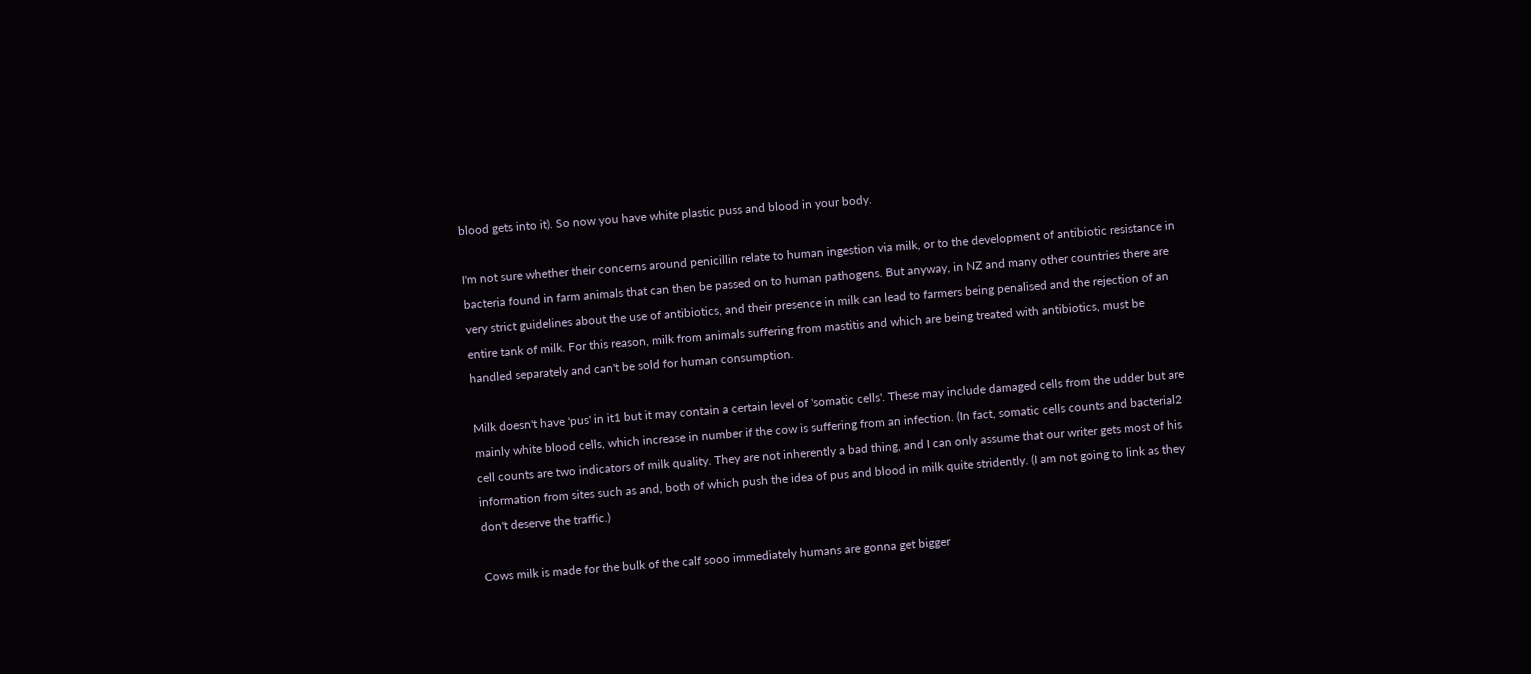blood gets into it). So now you have white plastic puss and blood in your body.

I'm not sure whether their concerns around penicillin relate to human ingestion via milk, or to the development of antibiotic resistance in bacteria found in farm animals that can then be passed on to human pathogens. But anyway, in NZ and many other countries there are very strict guidelines about the use of antibiotics, and their presence in milk can lead to farmers being penalised and the rejection of an entire tank of milk. For this reason, milk from animals suffering from mastitis and which are being treated with antibiotics, must be handled separately and can't be sold for human consumption.

Milk doesn't have 'pus' in it1 but it may contain a certain level of 'somatic cells'. These may include damaged cells from the udder but are mainly white blood cells, which increase in number if the cow is suffering from an infection. (In fact, somatic cells counts and bacterial2 cell counts are two indicators of milk quality. They are not inherently a bad thing, and I can only assume that our writer gets most of his information from sites such as and, both of which push the idea of pus and blood in milk quite stridently. (I am not going to link as they don't deserve the traffic.)

Cows milk is made for the bulk of the calf sooo immediately humans are gonna get bigger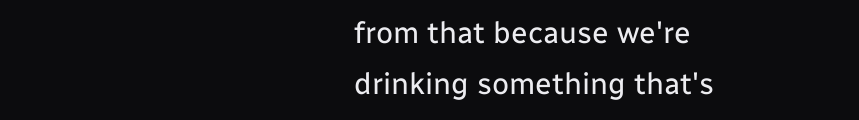from that because we're drinking something that's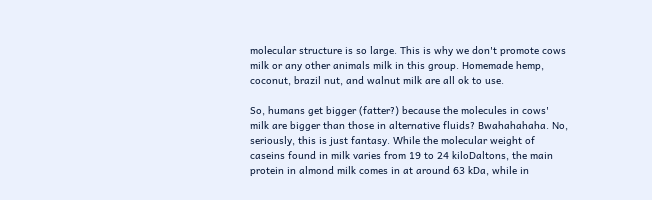molecular structure is so large. This is why we don't promote cows milk or any other animals milk in this group. Homemade hemp, coconut, brazil nut, and walnut milk are all ok to use.

So, humans get bigger (fatter?) because the molecules in cows' milk are bigger than those in alternative fluids? Bwahahahaha. No, seriously, this is just fantasy. While the molecular weight of caseins found in milk varies from 19 to 24 kiloDaltons, the main protein in almond milk comes in at around 63 kDa, while in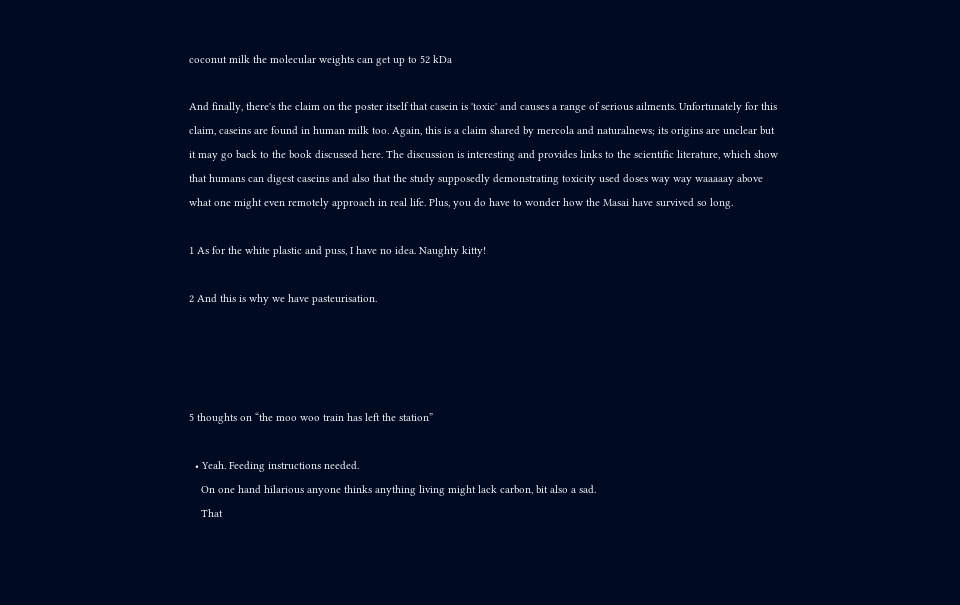coconut milk the molecular weights can get up to 52 kDa

And finally, there's the claim on the poster itself that casein is 'toxic' and causes a range of serious ailments. Unfortunately for this claim, caseins are found in human milk too. Again, this is a claim shared by mercola and naturalnews; its origins are unclear but it may go back to the book discussed here. The discussion is interesting and provides links to the scientific literature, which show that humans can digest caseins and also that the study supposedly demonstrating toxicity used doses way way waaaaay above what one might even remotely approach in real life. Plus, you do have to wonder how the Masai have survived so long.

1 As for the white plastic and puss, I have no idea. Naughty kitty!

2 And this is why we have pasteurisation.




5 thoughts on “the moo woo train has left the station”

  • Yeah. Feeding instructions needed.
    On one hand hilarious anyone thinks anything living might lack carbon, bit also a sad.
    That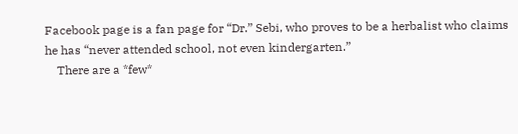Facebook page is a fan page for “Dr.” Sebi, who proves to be a herbalist who claims he has “never attended school, not even kindergarten.”
    There are a *few*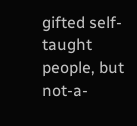gifted self-taught people, but not-a-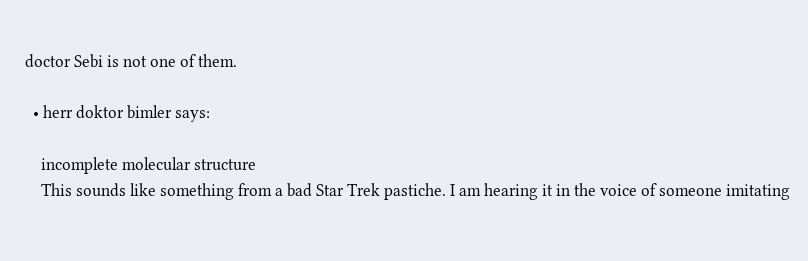doctor Sebi is not one of them.

  • herr doktor bimler says:

    incomplete molecular structure
    This sounds like something from a bad Star Trek pastiche. I am hearing it in the voice of someone imitating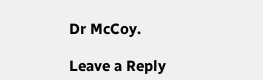Dr McCoy.

Leave a Reply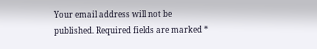Your email address will not be published. Required fields are marked *